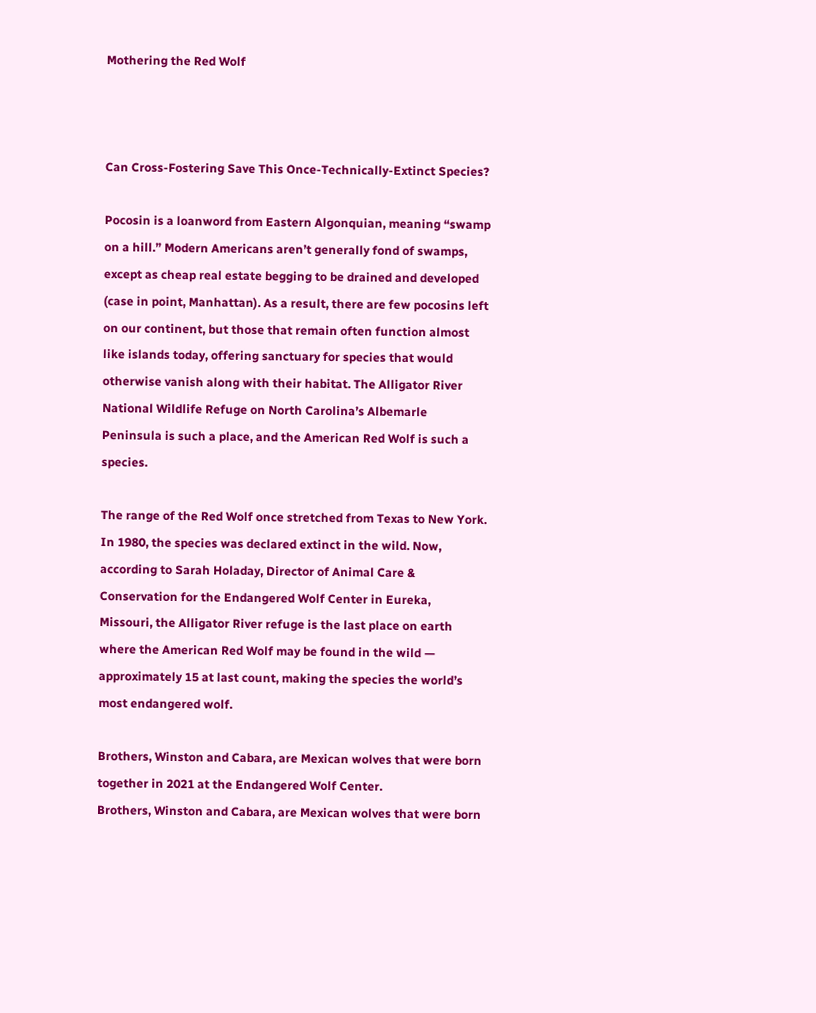Mothering the Red Wolf



Can Cross-Fostering Save This Once-Technically-Extinct Species?

Pocosin is a loanword from Eastern Algonquian, meaning “swamp on a hill.” Modern Americans aren’t generally fond of swamps, except as cheap real estate begging to be drained and developed (case in point, Manhattan). As a result, there are few pocosins left on our continent, but those that remain often function almost like islands today, offering sanctuary for species that would otherwise vanish along with their habitat. The Alligator River National Wildlife Refuge on North Carolina’s Albemarle Peninsula is such a place, and the American Red Wolf is such a species.

The range of the Red Wolf once stretched from Texas to New York. In 1980, the species was declared extinct in the wild. Now, according to Sarah Holaday, Director of Animal Care & Conservation for the Endangered Wolf Center in Eureka, Missouri, the Alligator River refuge is the last place on earth where the American Red Wolf may be found in the wild — approximately 15 at last count, making the species the world’s most endangered wolf.

Brothers, Winston and Cabara, are Mexican wolves that were born together in 2021 at the Endangered Wolf Center.
Brothers, Winston and Cabara, are Mexican wolves that were born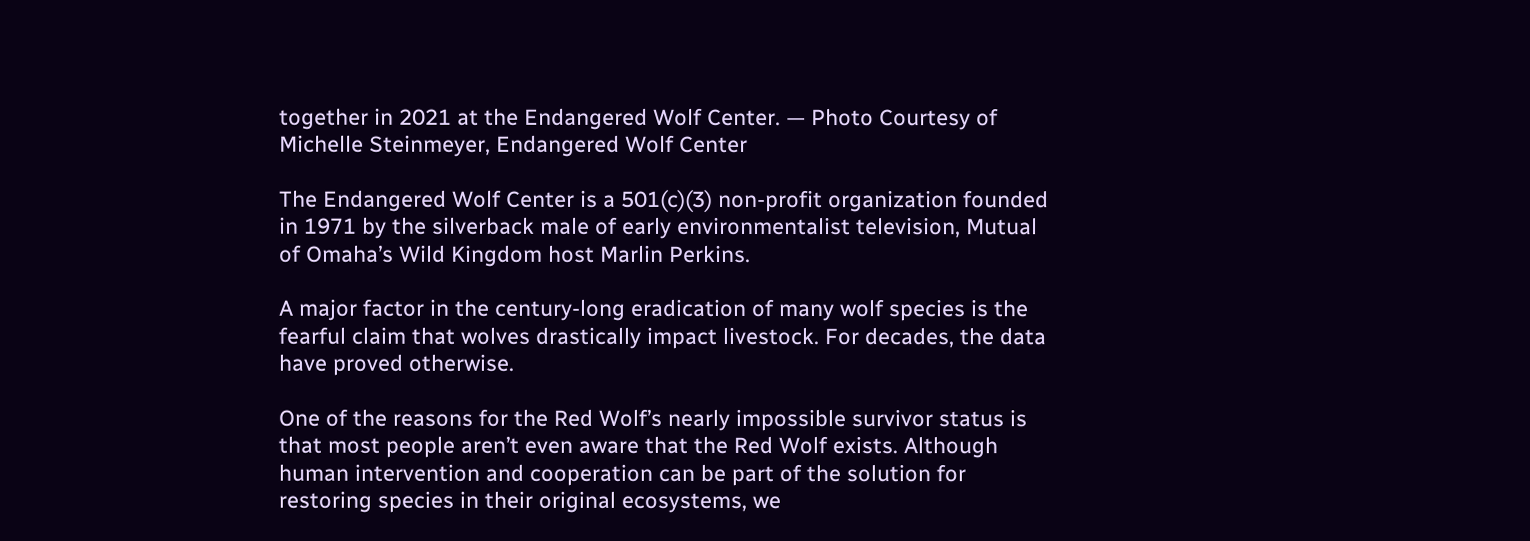together in 2021 at the Endangered Wolf Center. — Photo Courtesy of Michelle Steinmeyer, Endangered Wolf Center

The Endangered Wolf Center is a 501(c)(3) non-profit organization founded in 1971 by the silverback male of early environmentalist television, Mutual of Omaha’s Wild Kingdom host Marlin Perkins.

A major factor in the century-long eradication of many wolf species is the fearful claim that wolves drastically impact livestock. For decades, the data have proved otherwise.

One of the reasons for the Red Wolf’s nearly impossible survivor status is that most people aren’t even aware that the Red Wolf exists. Although human intervention and cooperation can be part of the solution for restoring species in their original ecosystems, we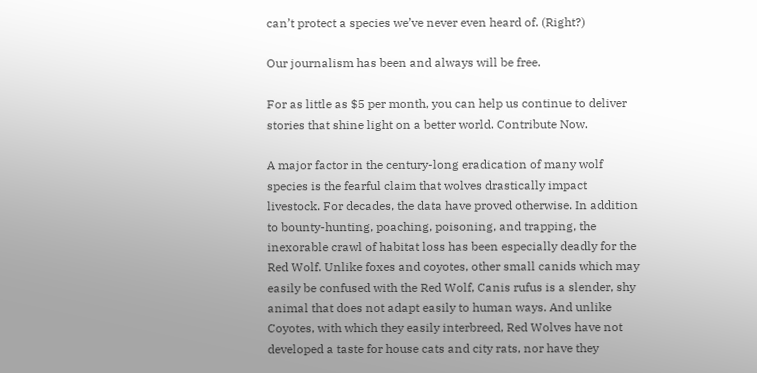can’t protect a species we’ve never even heard of. (Right?)

Our journalism has been and always will be free.

For as little as $5 per month, you can help us continue to deliver stories that shine light on a better world. Contribute Now.

A major factor in the century-long eradication of many wolf species is the fearful claim that wolves drastically impact livestock. For decades, the data have proved otherwise. In addition to bounty-hunting, poaching, poisoning, and trapping, the inexorable crawl of habitat loss has been especially deadly for the Red Wolf. Unlike foxes and coyotes, other small canids which may easily be confused with the Red Wolf, Canis rufus is a slender, shy animal that does not adapt easily to human ways. And unlike Coyotes, with which they easily interbreed, Red Wolves have not developed a taste for house cats and city rats, nor have they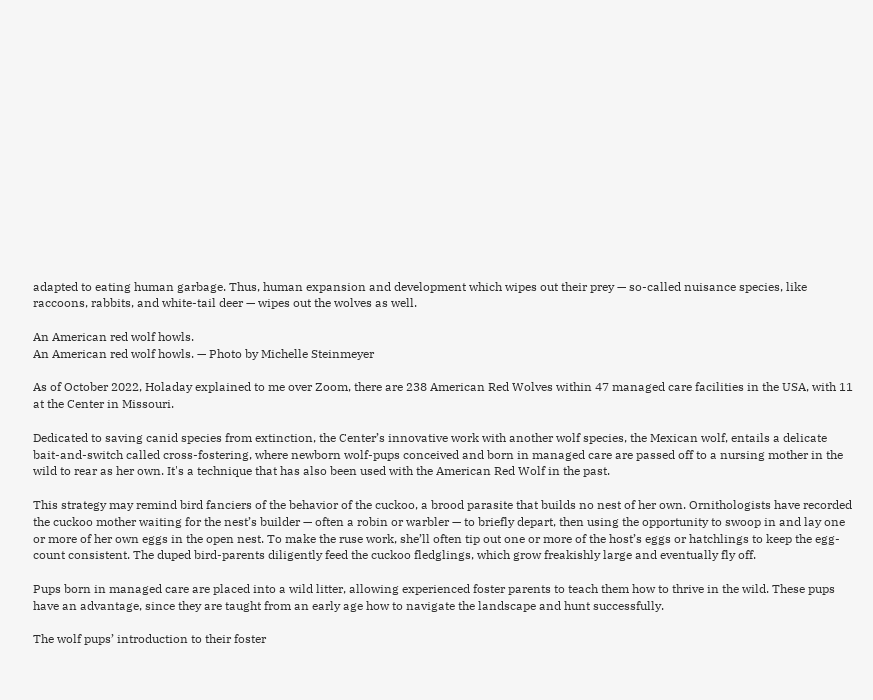adapted to eating human garbage. Thus, human expansion and development which wipes out their prey — so-called nuisance species, like raccoons, rabbits, and white-tail deer — wipes out the wolves as well.

An American red wolf howls.
An American red wolf howls. — Photo by Michelle Steinmeyer

As of October 2022, Holaday explained to me over Zoom, there are 238 American Red Wolves within 47 managed care facilities in the USA, with 11 at the Center in Missouri.

Dedicated to saving canid species from extinction, the Center’s innovative work with another wolf species, the Mexican wolf, entails a delicate bait-and-switch called cross-fostering, where newborn wolf-pups conceived and born in managed care are passed off to a nursing mother in the wild to rear as her own. It's a technique that has also been used with the American Red Wolf in the past.

This strategy may remind bird fanciers of the behavior of the cuckoo, a brood parasite that builds no nest of her own. Ornithologists have recorded the cuckoo mother waiting for the nest’s builder — often a robin or warbler — to briefly depart, then using the opportunity to swoop in and lay one or more of her own eggs in the open nest. To make the ruse work, she’ll often tip out one or more of the host’s eggs or hatchlings to keep the egg-count consistent. The duped bird-parents diligently feed the cuckoo fledglings, which grow freakishly large and eventually fly off.

Pups born in managed care are placed into a wild litter, allowing experienced foster parents to teach them how to thrive in the wild. These pups have an advantage, since they are taught from an early age how to navigate the landscape and hunt successfully.

The wolf pups’ introduction to their foster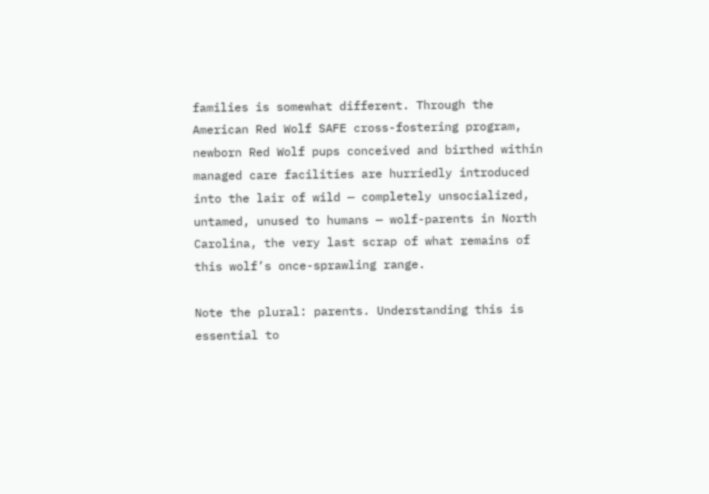families is somewhat different. Through the American Red Wolf SAFE cross-fostering program, newborn Red Wolf pups conceived and birthed within managed care facilities are hurriedly introduced into the lair of wild — completely unsocialized, untamed, unused to humans — wolf-parents in North Carolina, the very last scrap of what remains of this wolf’s once-sprawling range.

Note the plural: parents. Understanding this is essential to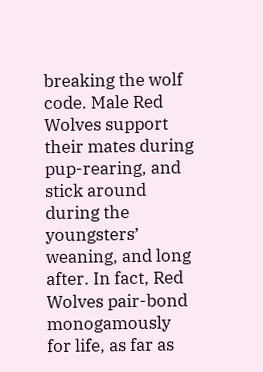breaking the wolf code. Male Red Wolves support their mates during pup-rearing, and stick around during the youngsters’ weaning, and long after. In fact, Red Wolves pair-bond monogamously for life, as far as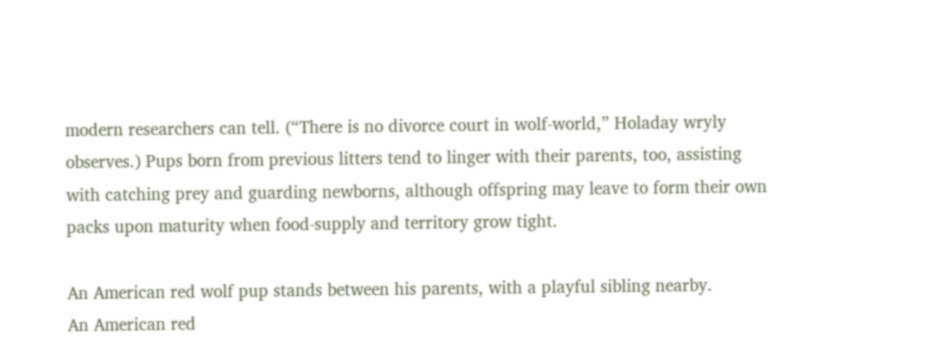modern researchers can tell. (“There is no divorce court in wolf-world,” Holaday wryly observes.) Pups born from previous litters tend to linger with their parents, too, assisting with catching prey and guarding newborns, although offspring may leave to form their own packs upon maturity when food-supply and territory grow tight.

An American red wolf pup stands between his parents, with a playful sibling nearby.
An American red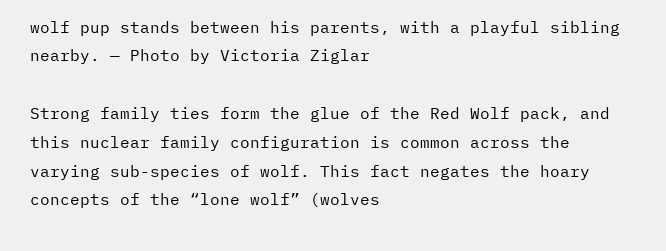wolf pup stands between his parents, with a playful sibling nearby. — Photo by Victoria Ziglar

Strong family ties form the glue of the Red Wolf pack, and this nuclear family configuration is common across the varying sub-species of wolf. This fact negates the hoary concepts of the “lone wolf” (wolves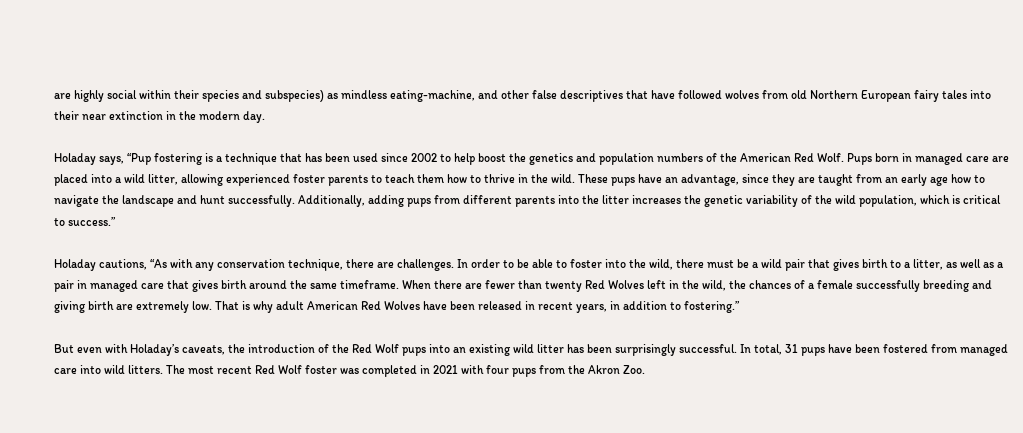are highly social within their species and subspecies) as mindless eating-machine, and other false descriptives that have followed wolves from old Northern European fairy tales into their near extinction in the modern day.

Holaday says, “Pup fostering is a technique that has been used since 2002 to help boost the genetics and population numbers of the American Red Wolf. Pups born in managed care are placed into a wild litter, allowing experienced foster parents to teach them how to thrive in the wild. These pups have an advantage, since they are taught from an early age how to navigate the landscape and hunt successfully. Additionally, adding pups from different parents into the litter increases the genetic variability of the wild population, which is critical to success.”

Holaday cautions, “As with any conservation technique, there are challenges. In order to be able to foster into the wild, there must be a wild pair that gives birth to a litter, as well as a pair in managed care that gives birth around the same timeframe. When there are fewer than twenty Red Wolves left in the wild, the chances of a female successfully breeding and giving birth are extremely low. That is why adult American Red Wolves have been released in recent years, in addition to fostering.”

But even with Holaday’s caveats, the introduction of the Red Wolf pups into an existing wild litter has been surprisingly successful. In total, 31 pups have been fostered from managed care into wild litters. The most recent Red Wolf foster was completed in 2021 with four pups from the Akron Zoo.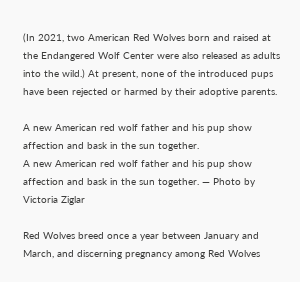(In 2021, two American Red Wolves born and raised at the Endangered Wolf Center were also released as adults into the wild.) At present, none of the introduced pups have been rejected or harmed by their adoptive parents.

A new American red wolf father and his pup show affection and bask in the sun together.
A new American red wolf father and his pup show affection and bask in the sun together. — Photo by Victoria Ziglar

Red Wolves breed once a year between January and March, and discerning pregnancy among Red Wolves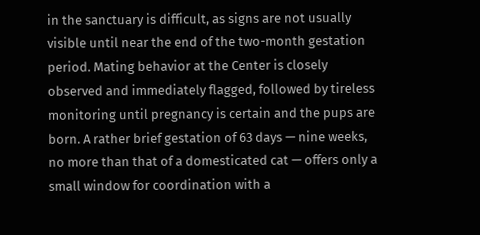in the sanctuary is difficult, as signs are not usually visible until near the end of the two-month gestation period. Mating behavior at the Center is closely observed and immediately flagged, followed by tireless monitoring until pregnancy is certain and the pups are born. A rather brief gestation of 63 days — nine weeks, no more than that of a domesticated cat — offers only a small window for coordination with a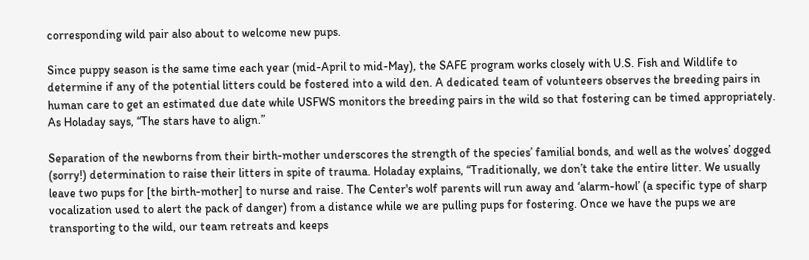corresponding wild pair also about to welcome new pups.

Since puppy season is the same time each year (mid-April to mid-May), the SAFE program works closely with U.S. Fish and Wildlife to determine if any of the potential litters could be fostered into a wild den. A dedicated team of volunteers observes the breeding pairs in human care to get an estimated due date while USFWS monitors the breeding pairs in the wild so that fostering can be timed appropriately. As Holaday says, “The stars have to align.”

Separation of the newborns from their birth-mother underscores the strength of the species’ familial bonds, and well as the wolves’ dogged (sorry!) determination to raise their litters in spite of trauma. Holaday explains, “Traditionally, we don’t take the entire litter. We usually leave two pups for [the birth-mother] to nurse and raise. The Center's wolf parents will run away and ‘alarm-howl’ (a specific type of sharp vocalization used to alert the pack of danger) from a distance while we are pulling pups for fostering. Once we have the pups we are transporting to the wild, our team retreats and keeps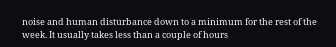noise and human disturbance down to a minimum for the rest of the week. It usually takes less than a couple of hours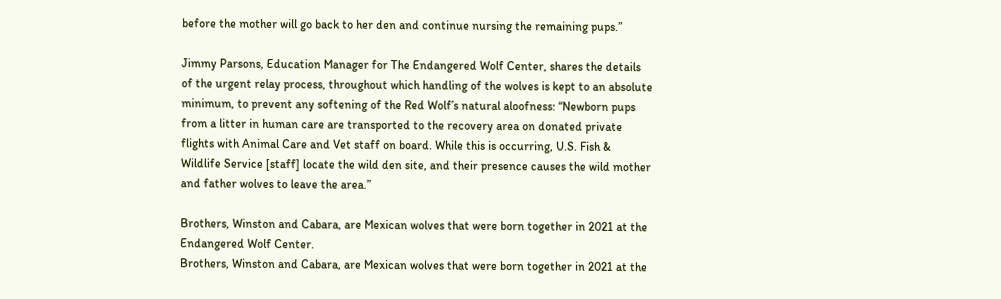before the mother will go back to her den and continue nursing the remaining pups.”

Jimmy Parsons, Education Manager for The Endangered Wolf Center, shares the details of the urgent relay process, throughout which handling of the wolves is kept to an absolute minimum, to prevent any softening of the Red Wolf’s natural aloofness: “Newborn pups from a litter in human care are transported to the recovery area on donated private flights with Animal Care and Vet staff on board. While this is occurring, U.S. Fish & Wildlife Service [staff] locate the wild den site, and their presence causes the wild mother and father wolves to leave the area.”

Brothers, Winston and Cabara, are Mexican wolves that were born together in 2021 at the Endangered Wolf Center.
Brothers, Winston and Cabara, are Mexican wolves that were born together in 2021 at the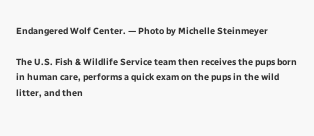Endangered Wolf Center. — Photo by Michelle Steinmeyer

The U.S. Fish & Wildlife Service team then receives the pups born in human care, performs a quick exam on the pups in the wild litter, and then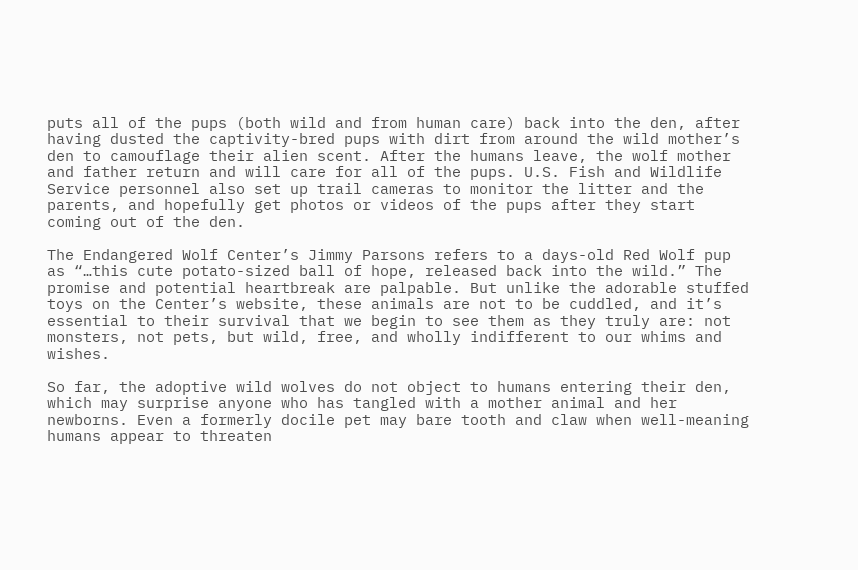puts all of the pups (both wild and from human care) back into the den, after having dusted the captivity-bred pups with dirt from around the wild mother’s den to camouflage their alien scent. After the humans leave, the wolf mother and father return and will care for all of the pups. U.S. Fish and Wildlife Service personnel also set up trail cameras to monitor the litter and the parents, and hopefully get photos or videos of the pups after they start coming out of the den.

The Endangered Wolf Center’s Jimmy Parsons refers to a days-old Red Wolf pup as “…this cute potato-sized ball of hope, released back into the wild.” The promise and potential heartbreak are palpable. But unlike the adorable stuffed toys on the Center’s website, these animals are not to be cuddled, and it’s essential to their survival that we begin to see them as they truly are: not monsters, not pets, but wild, free, and wholly indifferent to our whims and wishes.

So far, the adoptive wild wolves do not object to humans entering their den, which may surprise anyone who has tangled with a mother animal and her newborns. Even a formerly docile pet may bare tooth and claw when well-meaning humans appear to threaten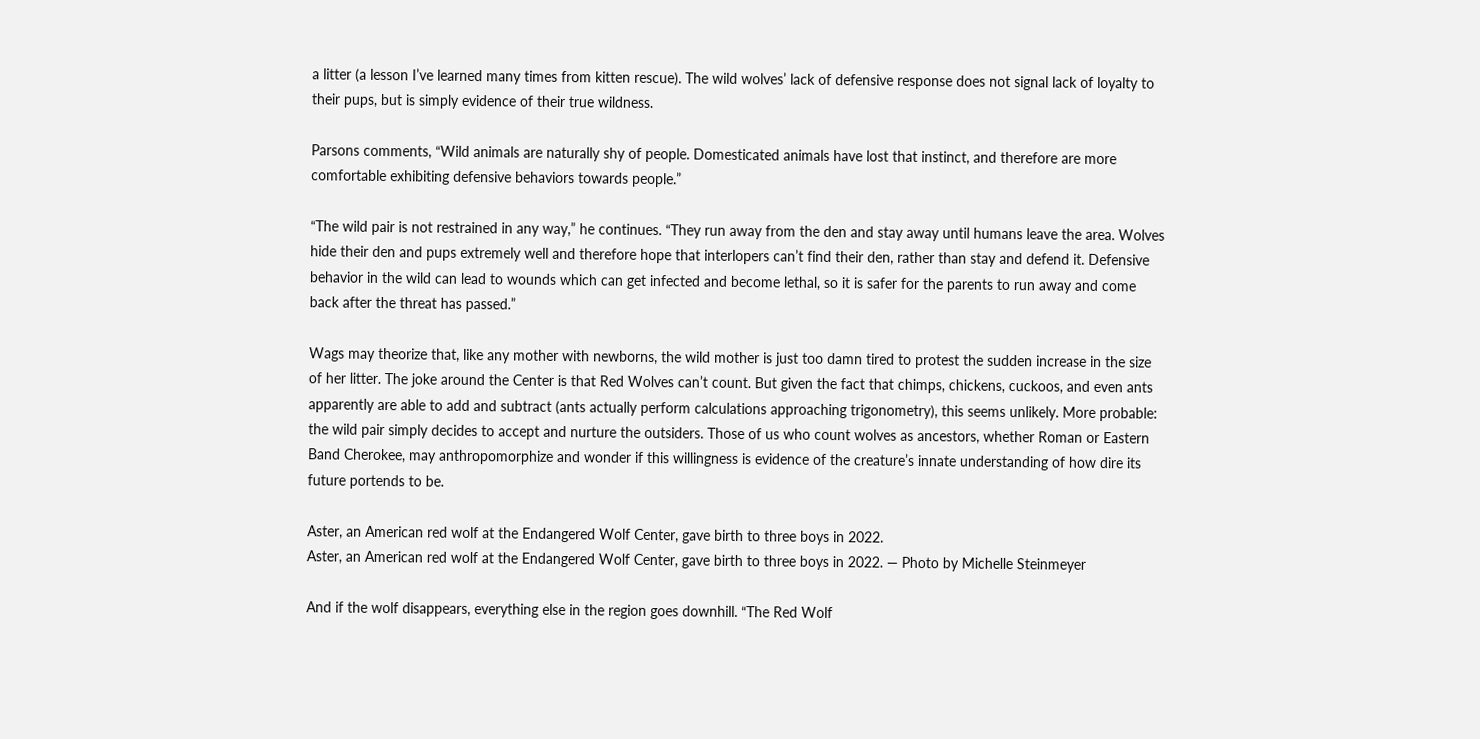a litter (a lesson I’ve learned many times from kitten rescue). The wild wolves’ lack of defensive response does not signal lack of loyalty to their pups, but is simply evidence of their true wildness.

Parsons comments, “Wild animals are naturally shy of people. Domesticated animals have lost that instinct, and therefore are more comfortable exhibiting defensive behaviors towards people.”

“The wild pair is not restrained in any way,” he continues. “They run away from the den and stay away until humans leave the area. Wolves hide their den and pups extremely well and therefore hope that interlopers can’t find their den, rather than stay and defend it. Defensive behavior in the wild can lead to wounds which can get infected and become lethal, so it is safer for the parents to run away and come back after the threat has passed.”

Wags may theorize that, like any mother with newborns, the wild mother is just too damn tired to protest the sudden increase in the size of her litter. The joke around the Center is that Red Wolves can’t count. But given the fact that chimps, chickens, cuckoos, and even ants apparently are able to add and subtract (ants actually perform calculations approaching trigonometry), this seems unlikely. More probable: the wild pair simply decides to accept and nurture the outsiders. Those of us who count wolves as ancestors, whether Roman or Eastern Band Cherokee, may anthropomorphize and wonder if this willingness is evidence of the creature’s innate understanding of how dire its future portends to be.

Aster, an American red wolf at the Endangered Wolf Center, gave birth to three boys in 2022.
Aster, an American red wolf at the Endangered Wolf Center, gave birth to three boys in 2022. — Photo by Michelle Steinmeyer

And if the wolf disappears, everything else in the region goes downhill. “The Red Wolf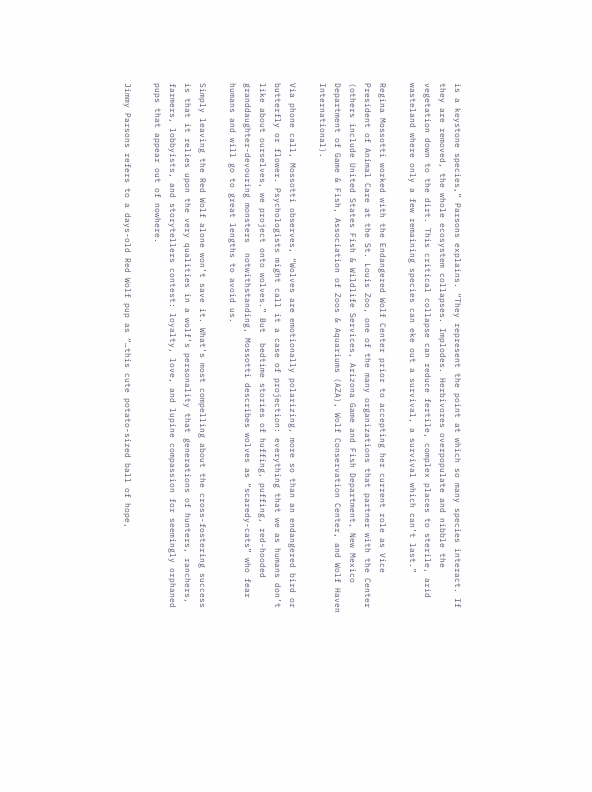is a keystone species,” Parsons explains. “They represent the point at which so many species interact. If they are removed, the whole ecosystem collapses. Implodes. Herbivores overpopulate and nibble the vegetation down to the dirt. This critical collapse can reduce fertile, complex places to sterile, arid wasteland where only a few remaining species can eke out a survival, a survival which can’t last.”

Regina Mossotti worked with the Endangered Wolf Center prior to accepting her current role as Vice President of Animal Care at the St. Louis Zoo, one of the many organizations that partner with the Center (others include United States Fish & Wildlife Services, Arizona Game and Fish Department, New Mexico Department of Game & Fish, Association of Zoos & Aquariums (AZA), Wolf Conservation Center, and Wolf Haven International).

Via phone call, Mossotti observes, “Wolves are emotionally polarizing, more so than an endangered bird or butterfly or flower. Psychologists might call it a case of projection: everything that we as humans don’t like about ourselves, we project onto wolves.” But  bedtime stories of huffing, puffing, red-hooded granddaughter-devouring monsters  notwithstanding, Mossotti describes wolves as “scaredy-cats” who fear humans and will go to great lengths to avoid us.

Simply leaving the Red Wolf alone won’t save it. What’s most compelling about the cross-fostering success is that it relies upon the very qualities in a wolf’s personality that generations of hunters, ranchers, farmers, lobbyists, and storytellers contest: loyalty, love, and lupine compassion for seemingly orphaned pups that appear out of nowhere.

Jimmy Parsons refers to a days-old Red Wolf pup as “…this cute potato-sized ball of hope,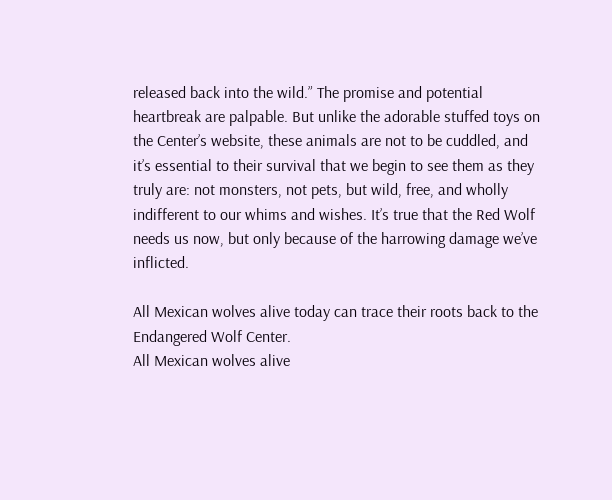released back into the wild.” The promise and potential heartbreak are palpable. But unlike the adorable stuffed toys on the Center’s website, these animals are not to be cuddled, and it’s essential to their survival that we begin to see them as they truly are: not monsters, not pets, but wild, free, and wholly indifferent to our whims and wishes. It’s true that the Red Wolf needs us now, but only because of the harrowing damage we’ve inflicted.

All Mexican wolves alive today can trace their roots back to the Endangered Wolf Center.
All Mexican wolves alive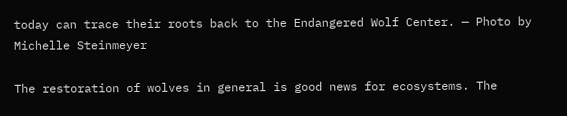today can trace their roots back to the Endangered Wolf Center. — Photo by Michelle Steinmeyer

The restoration of wolves in general is good news for ecosystems. The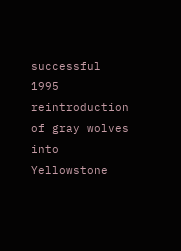successful 1995 reintroduction of gray wolves into Yellowstone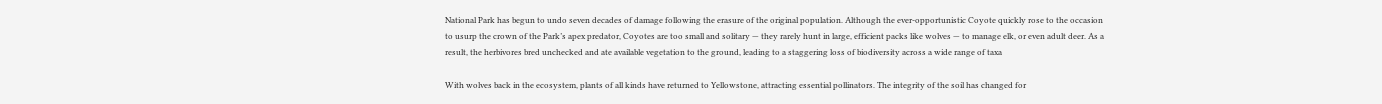National Park has begun to undo seven decades of damage following the erasure of the original population. Although the ever-opportunistic Coyote quickly rose to the occasion to usurp the crown of the Park’s apex predator, Coyotes are too small and solitary — they rarely hunt in large, efficient packs like wolves — to manage elk, or even adult deer. As a result, the herbivores bred unchecked and ate available vegetation to the ground, leading to a staggering loss of biodiversity across a wide range of taxa

With wolves back in the ecosystem, plants of all kinds have returned to Yellowstone, attracting essential pollinators. The integrity of the soil has changed for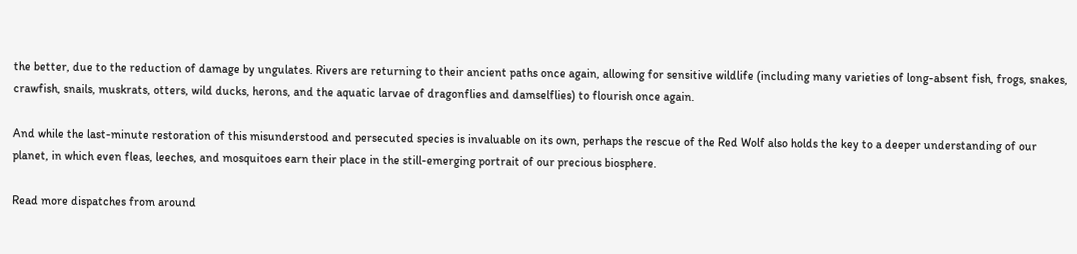the better, due to the reduction of damage by ungulates. Rivers are returning to their ancient paths once again, allowing for sensitive wildlife (including many varieties of long-absent fish, frogs, snakes, crawfish, snails, muskrats, otters, wild ducks, herons, and the aquatic larvae of dragonflies and damselflies) to flourish once again.

And while the last-minute restoration of this misunderstood and persecuted species is invaluable on its own, perhaps the rescue of the Red Wolf also holds the key to a deeper understanding of our planet, in which even fleas, leeches, and mosquitoes earn their place in the still-emerging portrait of our precious biosphere.

Read more dispatches from around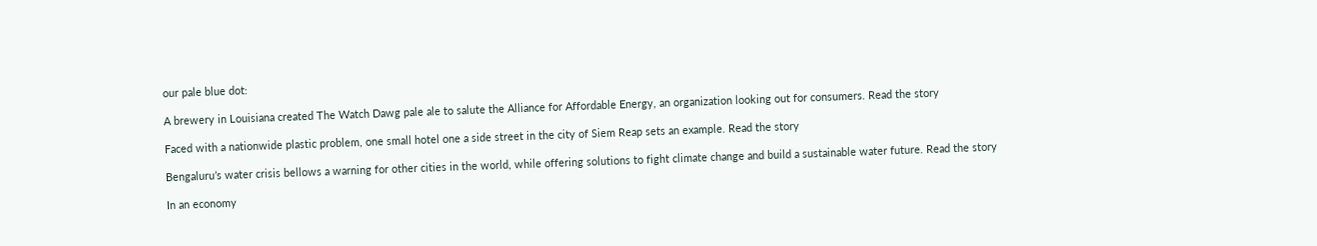our pale blue dot:

A brewery in Louisiana created The Watch Dawg pale ale to salute the Alliance for Affordable Energy, an organization looking out for consumers. Read the story

Faced with a nationwide plastic problem, one small hotel one a side street in the city of Siem Reap sets an example. Read the story

Bengaluru’s water crisis bellows a warning for other cities in the world, while offering solutions to fight climate change and build a sustainable water future. Read the story

In an economy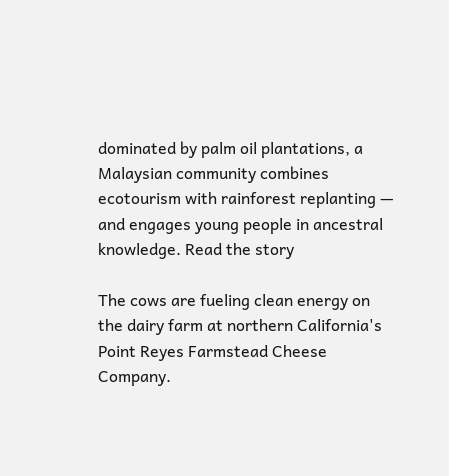dominated by palm oil plantations, a Malaysian community combines ecotourism with rainforest replanting — and engages young people in ancestral knowledge. Read the story

The cows are fueling clean energy on the dairy farm at northern California's Point Reyes Farmstead Cheese Company.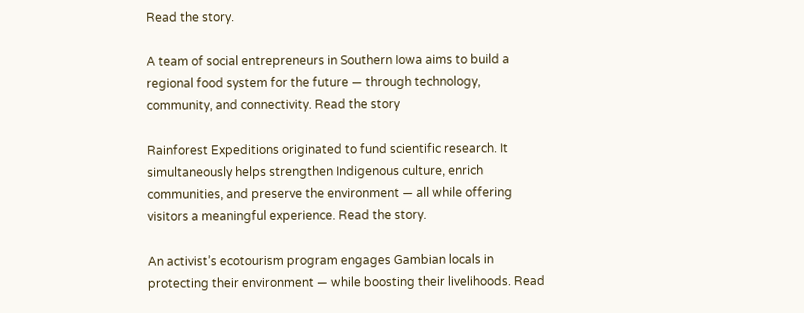Read the story.

A team of social entrepreneurs in Southern Iowa aims to build a regional food system for the future — through technology, community, and connectivity. Read the story

Rainforest Expeditions originated to fund scientific research. It simultaneously helps strengthen Indigenous culture, enrich communities, and preserve the environment — all while offering visitors a meaningful experience. Read the story.

An activist’s ecotourism program engages Gambian locals in protecting their environment — while boosting their livelihoods. Read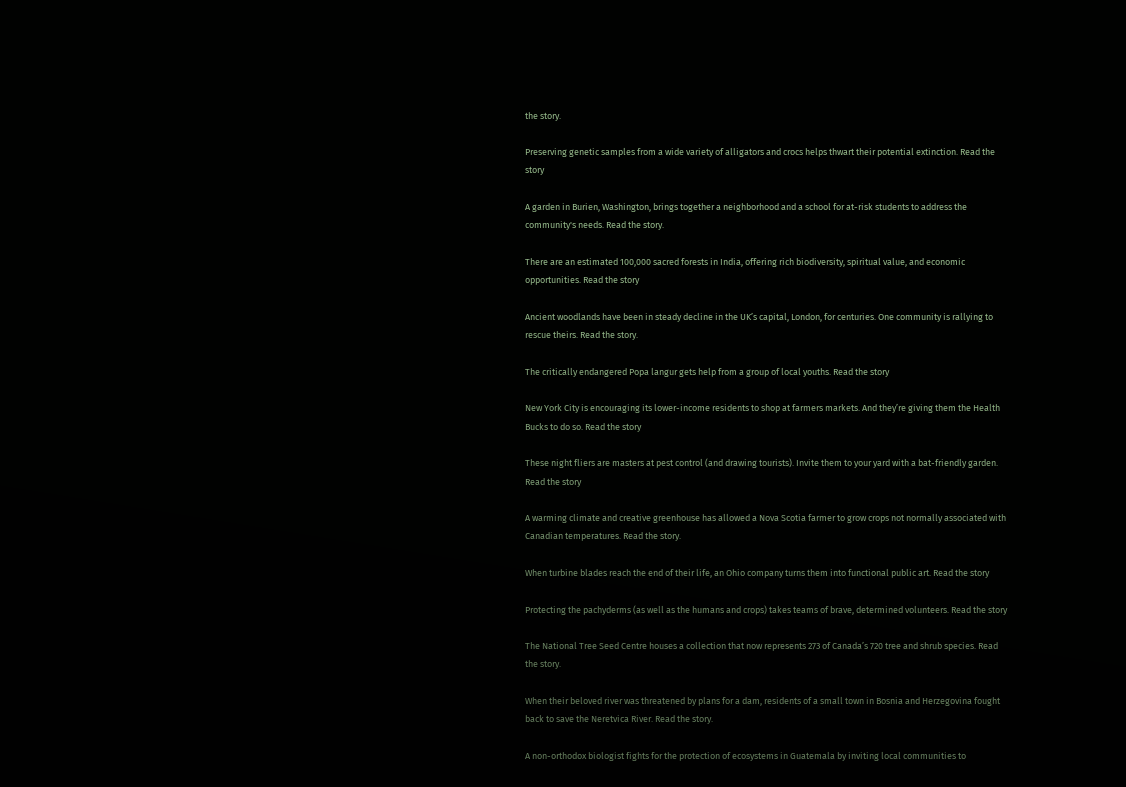the story.

Preserving genetic samples from a wide variety of alligators and crocs helps thwart their potential extinction. Read the story

A garden in Burien, Washington, brings together a neighborhood and a school for at-risk students to address the community's needs. Read the story.

There are an estimated 100,000 sacred forests in India, offering rich biodiversity, spiritual value, and economic opportunities. Read the story

Ancient woodlands have been in steady decline in the UK’s capital, London, for centuries. One community is rallying to rescue theirs. Read the story.

The critically endangered Popa langur gets help from a group of local youths. Read the story

New York City is encouraging its lower-income residents to shop at farmers markets. And they’re giving them the Health Bucks to do so. Read the story

These night fliers are masters at pest control (and drawing tourists). Invite them to your yard with a bat-friendly garden. Read the story

A warming climate and creative greenhouse has allowed a Nova Scotia farmer to grow crops not normally associated with Canadian temperatures. Read the story.

When turbine blades reach the end of their life, an Ohio company turns them into functional public art. Read the story

Protecting the pachyderms (as well as the humans and crops) takes teams of brave, determined volunteers. Read the story

The National Tree Seed Centre houses a collection that now represents 273 of Canada’s 720 tree and shrub species. Read the story.

When their beloved river was threatened by plans for a dam, residents of a small town in Bosnia and Herzegovina fought back to save the Neretvica River. Read the story.

A non-orthodox biologist fights for the protection of ecosystems in Guatemala by inviting local communities to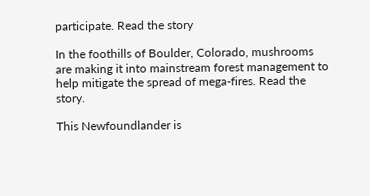participate. Read the story

In the foothills of Boulder, Colorado, mushrooms are making it into mainstream forest management to help mitigate the spread of mega-fires. Read the story.

This Newfoundlander is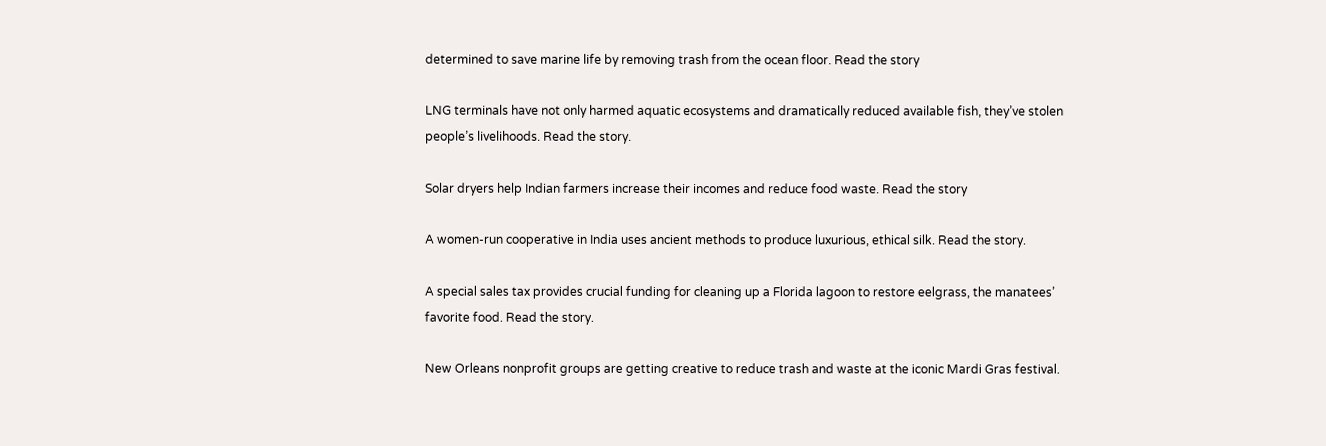determined to save marine life by removing trash from the ocean floor. Read the story

LNG terminals have not only harmed aquatic ecosystems and dramatically reduced available fish, they’ve stolen people’s livelihoods. Read the story.

Solar dryers help Indian farmers increase their incomes and reduce food waste. Read the story

A women-run cooperative in India uses ancient methods to produce luxurious, ethical silk. Read the story.

A special sales tax provides crucial funding for cleaning up a Florida lagoon to restore eelgrass, the manatees’ favorite food. Read the story.

New Orleans nonprofit groups are getting creative to reduce trash and waste at the iconic Mardi Gras festival.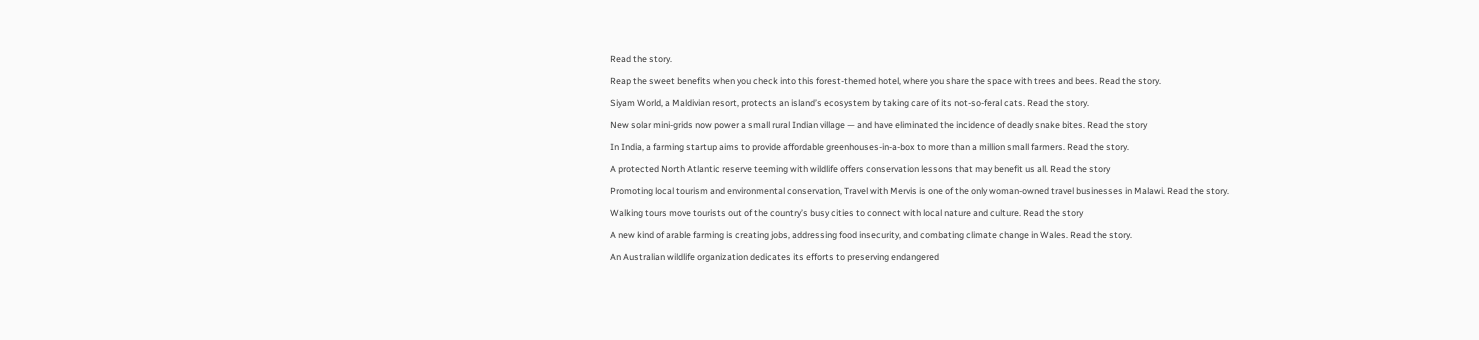Read the story.

Reap the sweet benefits when you check into this forest-themed hotel, where you share the space with trees and bees. Read the story.

Siyam World, a Maldivian resort, protects an island’s ecosystem by taking care of its not-so-feral cats. Read the story.

New solar mini-grids now power a small rural Indian village — and have eliminated the incidence of deadly snake bites. Read the story

In India, a farming startup aims to provide affordable greenhouses-in-a-box to more than a million small farmers. Read the story.

A protected North Atlantic reserve teeming with wildlife offers conservation lessons that may benefit us all. Read the story

Promoting local tourism and environmental conservation, Travel with Mervis is one of the only woman-owned travel businesses in Malawi. Read the story.

Walking tours move tourists out of the country’s busy cities to connect with local nature and culture. Read the story

A new kind of arable farming is creating jobs, addressing food insecurity, and combating climate change in Wales. Read the story.

An Australian wildlife organization dedicates its efforts to preserving endangered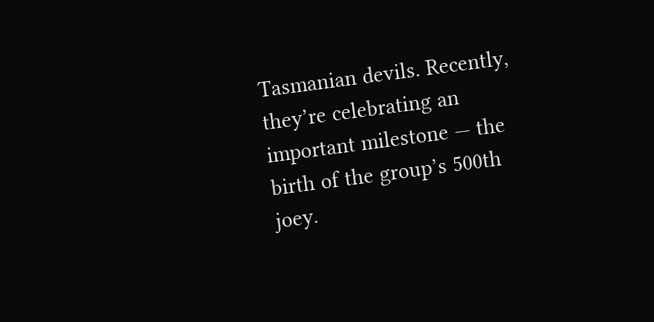Tasmanian devils. Recently, they’re celebrating an important milestone — the birth of the group’s 500th joey.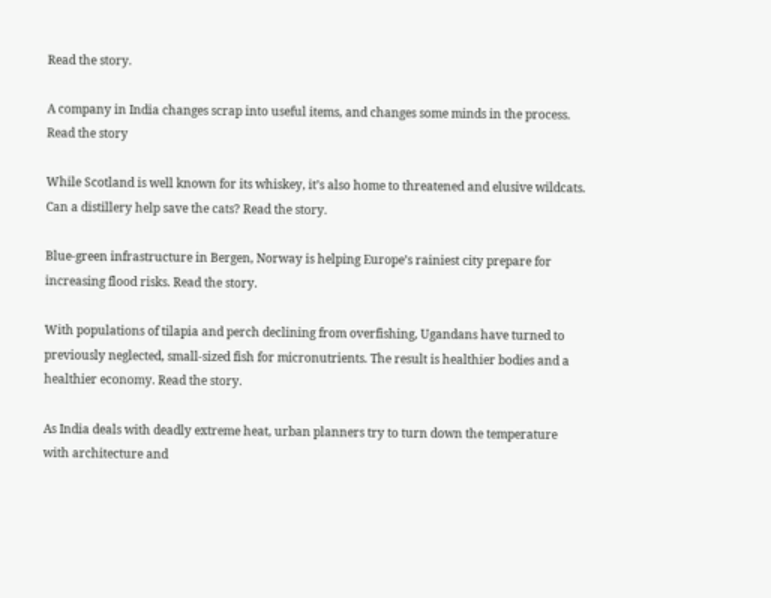Read the story.

A company in India changes scrap into useful items, and changes some minds in the process. Read the story

While Scotland is well known for its whiskey, it’s also home to threatened and elusive wildcats. Can a distillery help save the cats? Read the story.

Blue-green infrastructure in Bergen, Norway is helping Europe’s rainiest city prepare for increasing flood risks. Read the story.

With populations of tilapia and perch declining from overfishing, Ugandans have turned to previously neglected, small-sized fish for micronutrients. The result is healthier bodies and a healthier economy. Read the story.

As India deals with deadly extreme heat, urban planners try to turn down the temperature with architecture and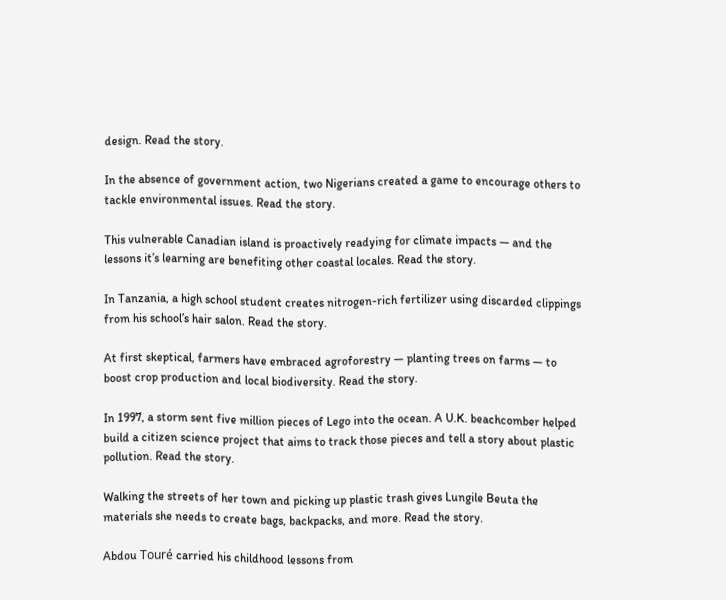design. Read the story.

In the absence of government action, two Nigerians created a game to encourage others to tackle environmental issues. Read the story.

This vulnerable Canadian island is proactively readying for climate impacts — and the lessons it’s learning are benefiting other coastal locales. Read the story.

In Tanzania, a high school student creates nitrogen-rich fertilizer using discarded clippings from his school’s hair salon. Read the story.

At first skeptical, farmers have embraced agroforestry — planting trees on farms — to boost crop production and local biodiversity. Read the story.

In 1997, a storm sent five million pieces of Lego into the ocean. A U.K. beachcomber helped build a citizen science project that aims to track those pieces and tell a story about plastic pollution. Read the story.

Walking the streets of her town and picking up plastic trash gives Lungile Beuta the materials she needs to create bags, backpacks, and more. Read the story.

Abdou Touré carried his childhood lessons from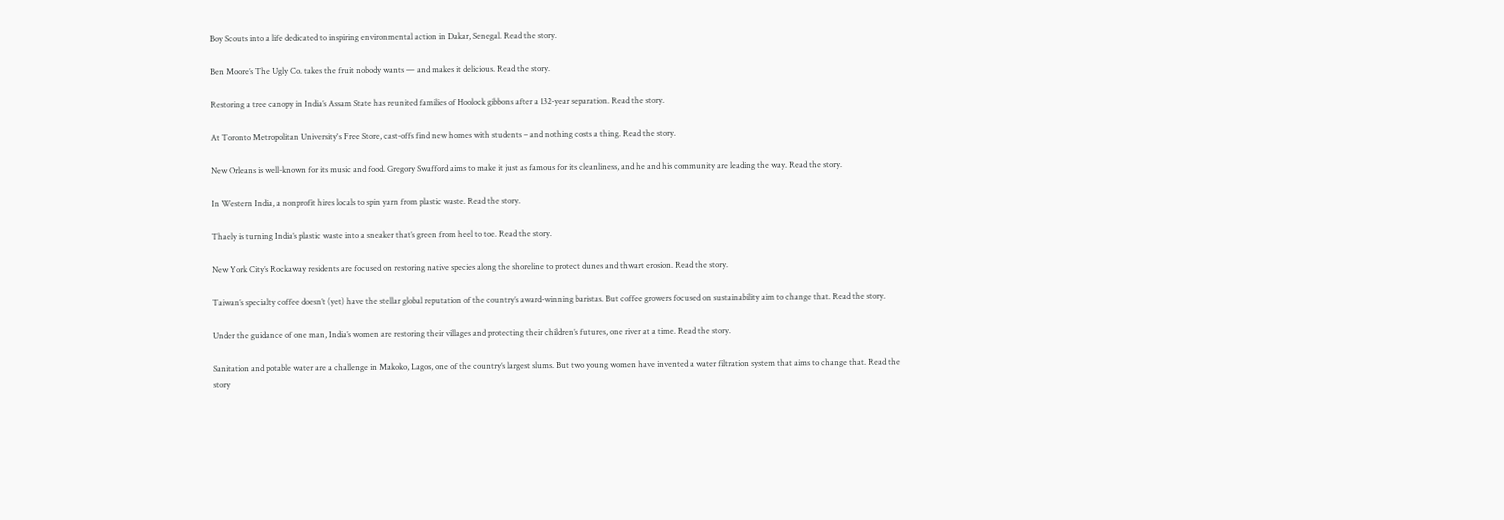Boy Scouts into a life dedicated to inspiring environmental action in Dakar, Senegal. Read the story.

Ben Moore’s The Ugly Co. takes the fruit nobody wants — and makes it delicious. Read the story.

Restoring a tree canopy in India’s Assam State has reunited families of Hoolock gibbons after a 132-year separation. Read the story.

At Toronto Metropolitan University's Free Store, cast-offs find new homes with students – and nothing costs a thing. Read the story.

New Orleans is well-known for its music and food. Gregory Swafford aims to make it just as famous for its cleanliness, and he and his community are leading the way. Read the story.

In Western India, a nonprofit hires locals to spin yarn from plastic waste. Read the story.

Thaely is turning India’s plastic waste into a sneaker that’s green from heel to toe. Read the story.

New York City’s Rockaway residents are focused on restoring native species along the shoreline to protect dunes and thwart erosion. Read the story.

Taiwan’s specialty coffee doesn’t (yet) have the stellar global reputation of the country’s award-winning baristas. But coffee growers focused on sustainability aim to change that. Read the story.

Under the guidance of one man, India’s women are restoring their villages and protecting their children’s futures, one river at a time. Read the story.

Sanitation and potable water are a challenge in Makoko, Lagos, one of the country’s largest slums. But two young women have invented a water filtration system that aims to change that. Read the story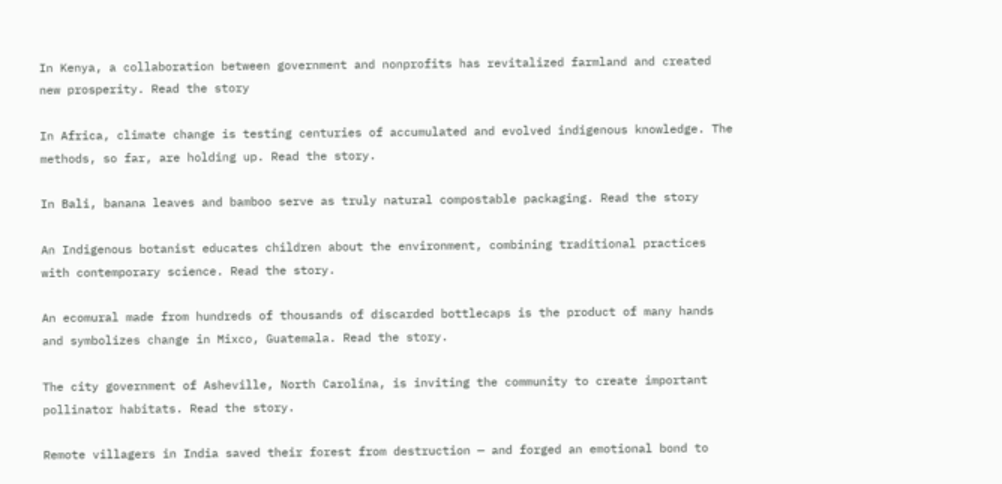In Kenya, a collaboration between government and nonprofits has revitalized farmland and created new prosperity. Read the story

In Africa, climate change is testing centuries of accumulated and evolved indigenous knowledge. The methods, so far, are holding up. Read the story.

In Bali, banana leaves and bamboo serve as truly natural compostable packaging. Read the story

An Indigenous botanist educates children about the environment, combining traditional practices with contemporary science. Read the story.

An ecomural made from hundreds of thousands of discarded bottlecaps is the product of many hands and symbolizes change in Mixco, Guatemala. Read the story.

The city government of Asheville, North Carolina, is inviting the community to create important pollinator habitats. Read the story.

Remote villagers in India saved their forest from destruction — and forged an emotional bond to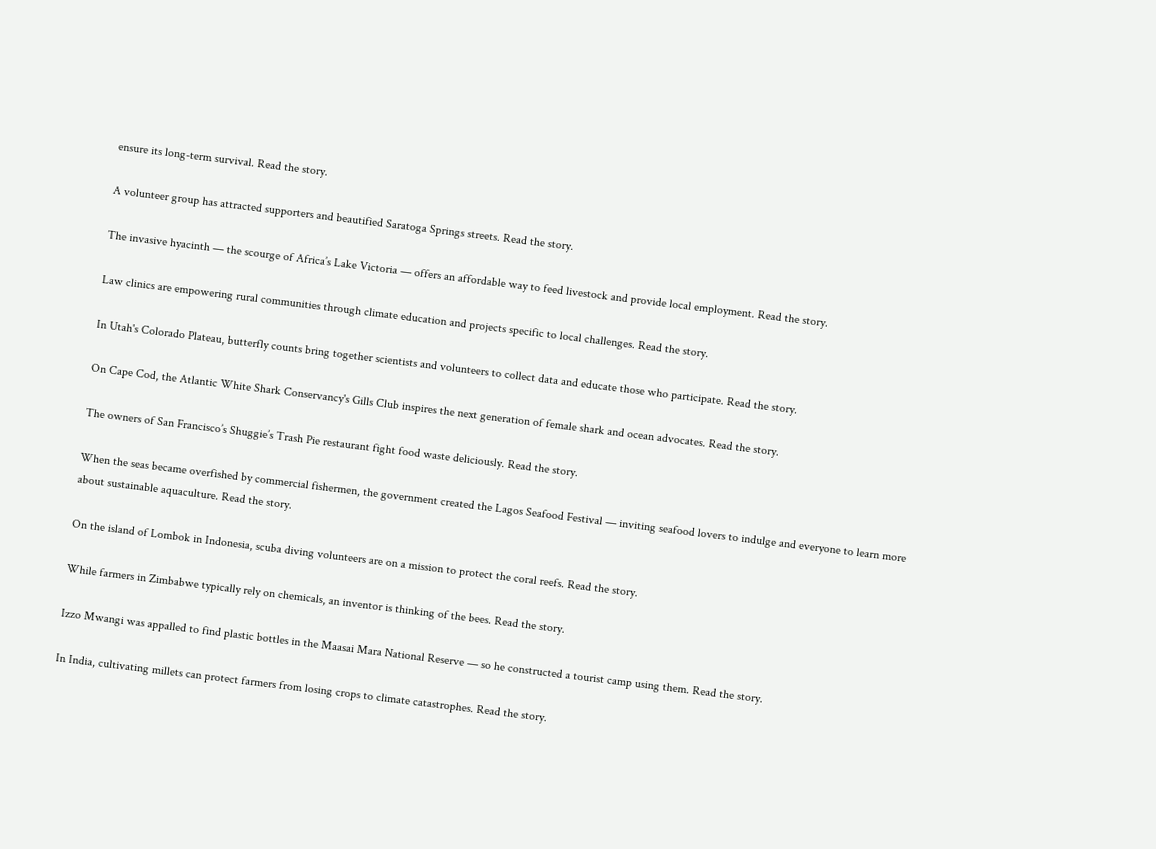ensure its long-term survival. Read the story.

A volunteer group has attracted supporters and beautified Saratoga Springs streets. Read the story.

The invasive hyacinth — the scourge of Africa’s Lake Victoria — offers an affordable way to feed livestock and provide local employment. Read the story.

Law clinics are empowering rural communities through climate education and projects specific to local challenges. Read the story.

In Utah's Colorado Plateau, butterfly counts bring together scientists and volunteers to collect data and educate those who participate. Read the story.

On Cape Cod, the Atlantic White Shark Conservancy's Gills Club inspires the next generation of female shark and ocean advocates. Read the story.

The owners of San Francisco’s Shuggie’s Trash Pie restaurant fight food waste deliciously. Read the story.

When the seas became overfished by commercial fishermen, the government created the Lagos Seafood Festival — inviting seafood lovers to indulge and everyone to learn more about sustainable aquaculture. Read the story.

On the island of Lombok in Indonesia, scuba diving volunteers are on a mission to protect the coral reefs. Read the story.

While farmers in Zimbabwe typically rely on chemicals, an inventor is thinking of the bees. Read the story.

Izzo Mwangi was appalled to find plastic bottles in the Maasai Mara National Reserve — so he constructed a tourist camp using them. Read the story.

In India, cultivating millets can protect farmers from losing crops to climate catastrophes. Read the story.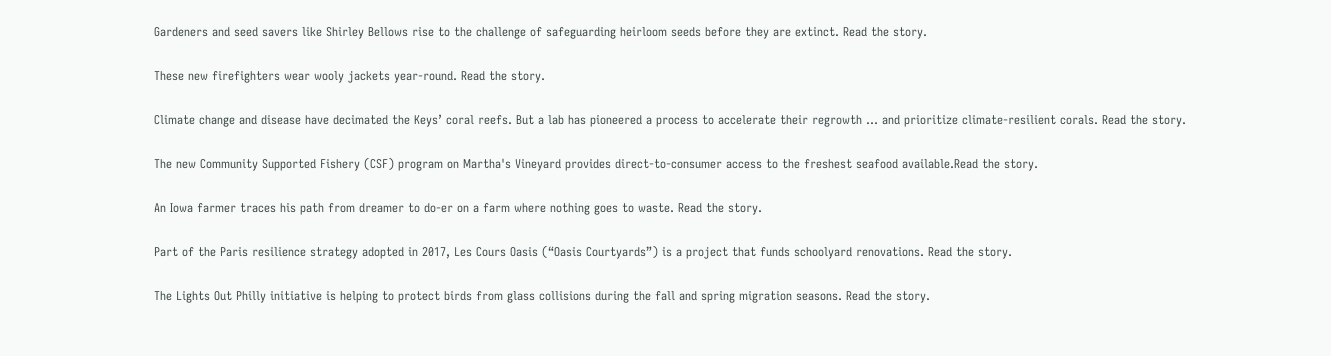Gardeners and seed savers like Shirley Bellows rise to the challenge of safeguarding heirloom seeds before they are extinct. Read the story.

These new firefighters wear wooly jackets year-round. Read the story.

Climate change and disease have decimated the Keys’ coral reefs. But a lab has pioneered a process to accelerate their regrowth … and prioritize climate-resilient corals. Read the story.

The new Community Supported Fishery (CSF) program on Martha's Vineyard provides direct-to-consumer access to the freshest seafood available.Read the story.

An Iowa farmer traces his path from dreamer to do-er on a farm where nothing goes to waste. Read the story.

Part of the Paris resilience strategy adopted in 2017, Les Cours Oasis (“Oasis Courtyards”) is a project that funds schoolyard renovations. Read the story.

The Lights Out Philly initiative is helping to protect birds from glass collisions during the fall and spring migration seasons. Read the story.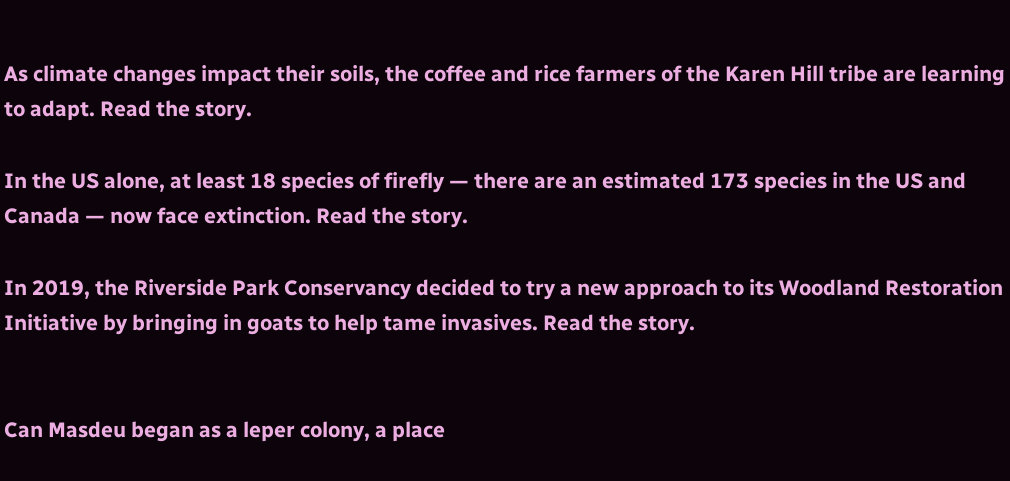As climate changes impact their soils, the coffee and rice farmers of the Karen Hill tribe are learning to adapt. Read the story.

In the US alone, at least 18 species of firefly — there are an estimated 173 species in the US and Canada — now face extinction. Read the story.

In 2019, the Riverside Park Conservancy decided to try a new approach to its Woodland Restoration Initiative by bringing in goats to help tame invasives. Read the story.


Can Masdeu began as a leper colony, a place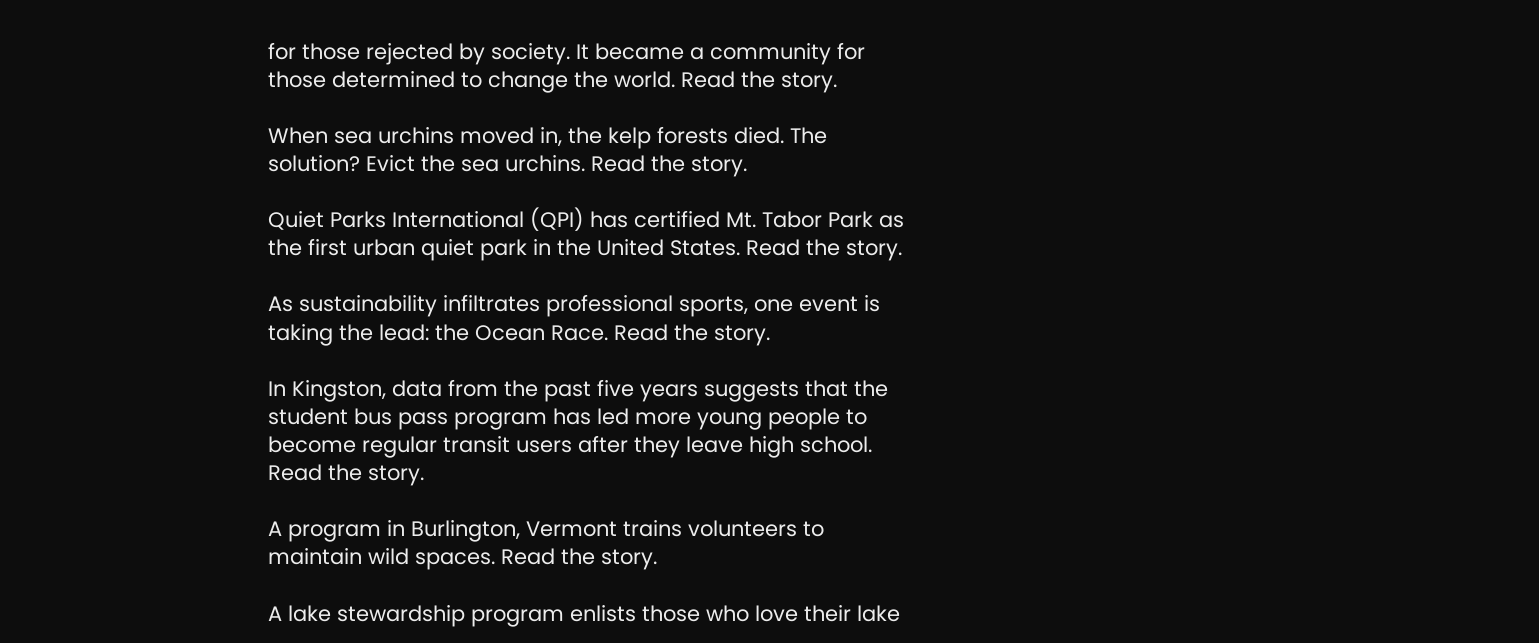for those rejected by society. It became a community for those determined to change the world. Read the story.

When sea urchins moved in, the kelp forests died. The solution? Evict the sea urchins. Read the story.

Quiet Parks International (QPI) has certified Mt. Tabor Park as the first urban quiet park in the United States. Read the story.

As sustainability infiltrates professional sports, one event is taking the lead: the Ocean Race. Read the story.

In Kingston, data from the past five years suggests that the student bus pass program has led more young people to become regular transit users after they leave high school. Read the story.

A program in Burlington, Vermont trains volunteers to maintain wild spaces. Read the story.

A lake stewardship program enlists those who love their lake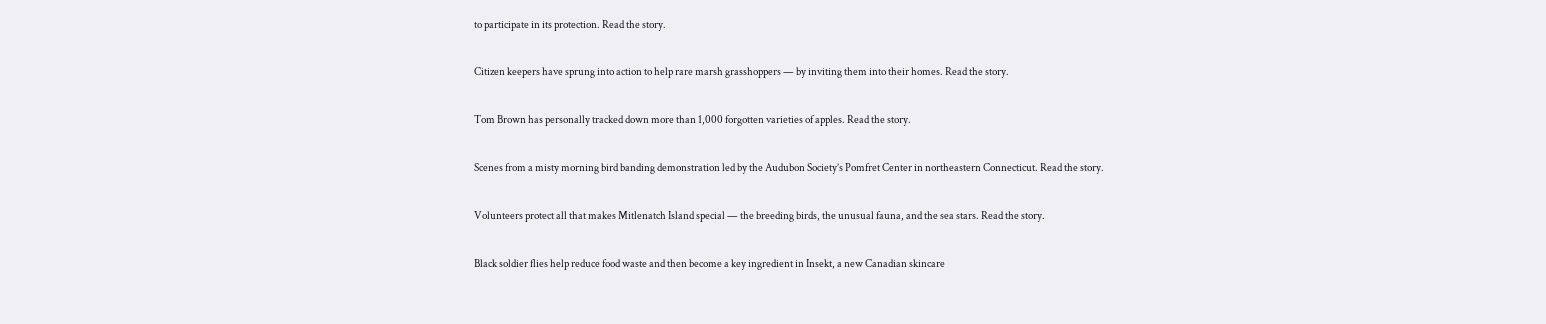to participate in its protection. Read the story.

Citizen keepers have sprung into action to help rare marsh grasshoppers — by inviting them into their homes. Read the story.

Tom Brown has personally tracked down more than 1,000 forgotten varieties of apples. Read the story.

Scenes from a misty morning bird banding demonstration led by the Audubon Society’s Pomfret Center in northeastern Connecticut. Read the story.

Volunteers protect all that makes Mitlenatch Island special — the breeding birds, the unusual fauna, and the sea stars. Read the story.

Black soldier flies help reduce food waste and then become a key ingredient in Insekt, a new Canadian skincare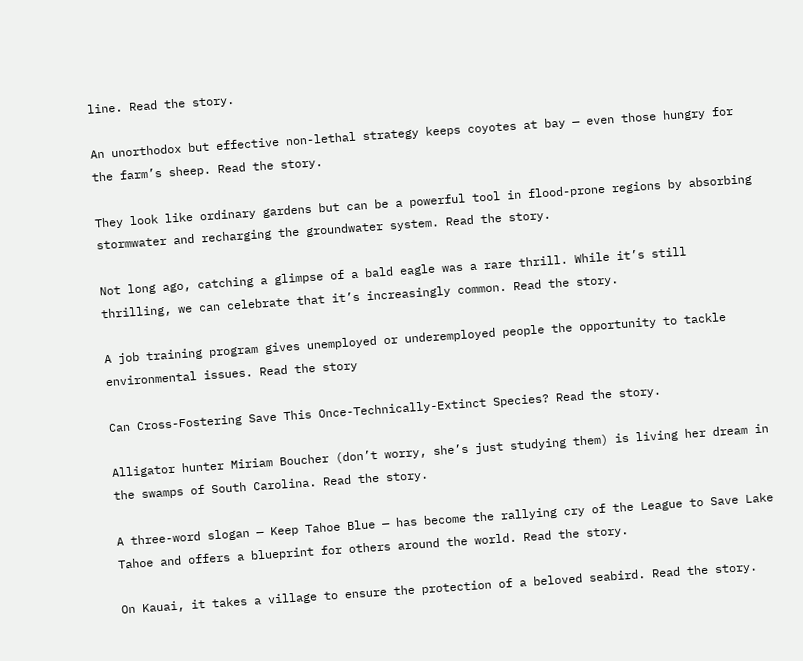line. Read the story.

An unorthodox but effective non-lethal strategy keeps coyotes at bay — even those hungry for the farm’s sheep. Read the story.

They look like ordinary gardens but can be a powerful tool in flood-prone regions by absorbing stormwater and recharging the groundwater system. Read the story.

Not long ago, catching a glimpse of a bald eagle was a rare thrill. While it’s still thrilling, we can celebrate that it’s increasingly common. Read the story.

A job training program gives unemployed or underemployed people the opportunity to tackle environmental issues. Read the story

Can Cross-Fostering Save This Once-Technically-Extinct Species? Read the story.

Alligator hunter Miriam Boucher (don’t worry, she’s just studying them) is living her dream in the swamps of South Carolina. Read the story.

A three-word slogan — Keep Tahoe Blue — has become the rallying cry of the League to Save Lake Tahoe and offers a blueprint for others around the world. Read the story.

On Kauai, it takes a village to ensure the protection of a beloved seabird. Read the story.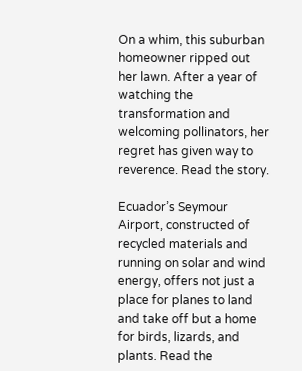On a whim, this suburban homeowner ripped out her lawn. After a year of watching the transformation and welcoming pollinators, her regret has given way to reverence. Read the story.

Ecuador’s Seymour Airport, constructed of recycled materials and running on solar and wind energy, offers not just a place for planes to land and take off but a home for birds, lizards, and plants. Read the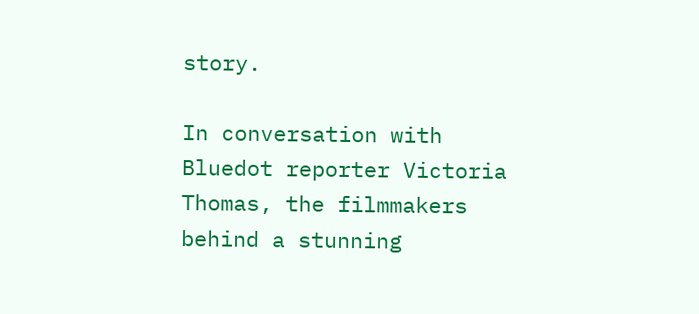story.

In conversation with Bluedot reporter Victoria Thomas, the filmmakers behind a stunning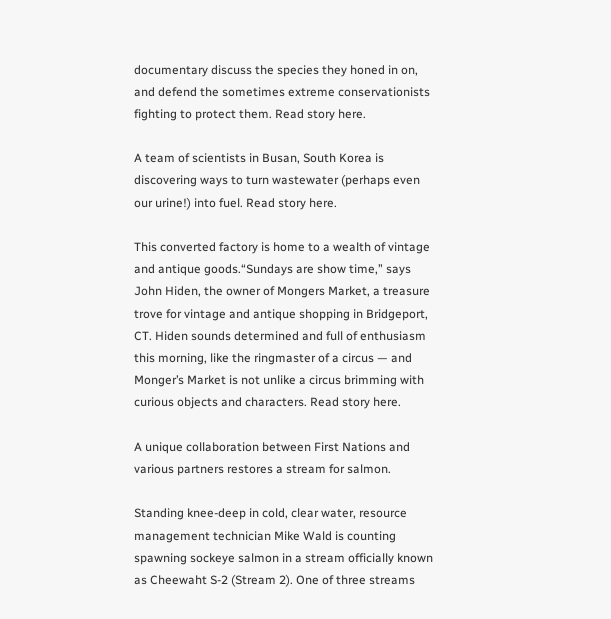documentary discuss the species they honed in on, and defend the sometimes extreme conservationists fighting to protect them. Read story here.

A team of scientists in Busan, South Korea is discovering ways to turn wastewater (perhaps even our urine!) into fuel. Read story here.

This converted factory is home to a wealth of vintage and antique goods.“Sundays are show time,” says John Hiden, the owner of Mongers Market, a treasure trove for vintage and antique shopping in Bridgeport, CT. Hiden sounds determined and full of enthusiasm this morning, like the ringmaster of a circus — and Monger’s Market is not unlike a circus brimming with curious objects and characters. Read story here.

A unique collaboration between First Nations and various partners restores a stream for salmon.

Standing knee-deep in cold, clear water, resource management technician Mike Wald is counting spawning sockeye salmon in a stream officially known as Cheewaht S-2 (Stream 2). One of three streams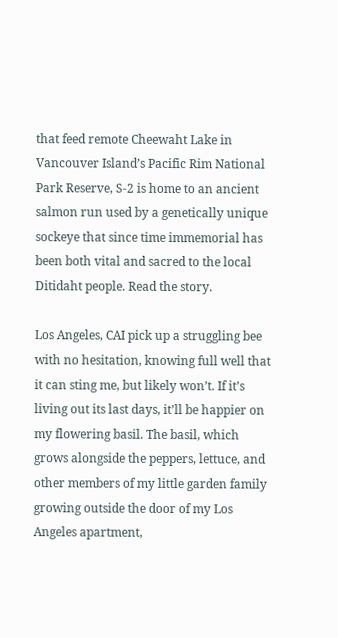that feed remote Cheewaht Lake in Vancouver Island’s Pacific Rim National Park Reserve, S-2 is home to an ancient salmon run used by a genetically unique sockeye that since time immemorial has been both vital and sacred to the local Ditidaht people. Read the story.

Los Angeles, CAI pick up a struggling bee with no hesitation, knowing full well that it can sting me, but likely won’t. If it’s living out its last days, it’ll be happier on my flowering basil. The basil, which grows alongside the peppers, lettuce, and other members of my little garden family growing outside the door of my Los Angeles apartment,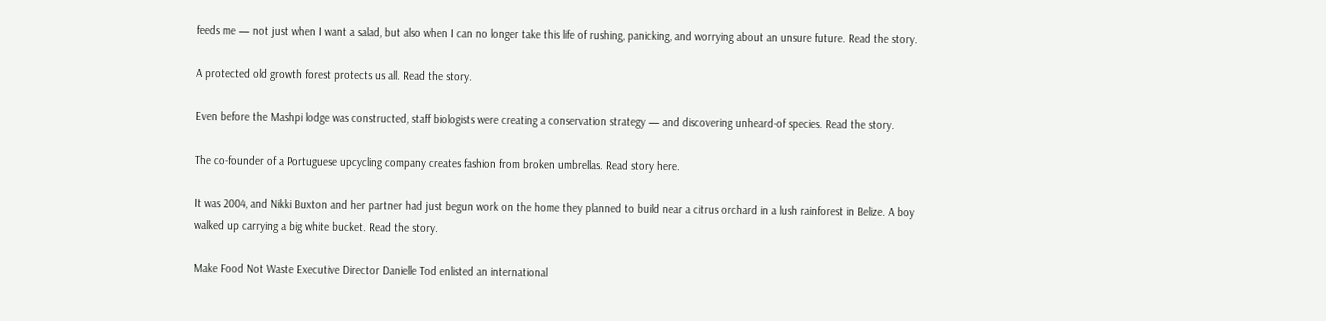feeds me — not just when I want a salad, but also when I can no longer take this life of rushing, panicking, and worrying about an unsure future. Read the story.

A protected old growth forest protects us all. Read the story.

Even before the Mashpi lodge was constructed, staff biologists were creating a conservation strategy — and discovering unheard-of species. Read the story.

The co-founder of a Portuguese upcycling company creates fashion from broken umbrellas. Read story here.

It was 2004, and Nikki Buxton and her partner had just begun work on the home they planned to build near a citrus orchard in a lush rainforest in Belize. A boy walked up carrying a big white bucket. Read the story.

Make Food Not Waste Executive Director Danielle Tod enlisted an international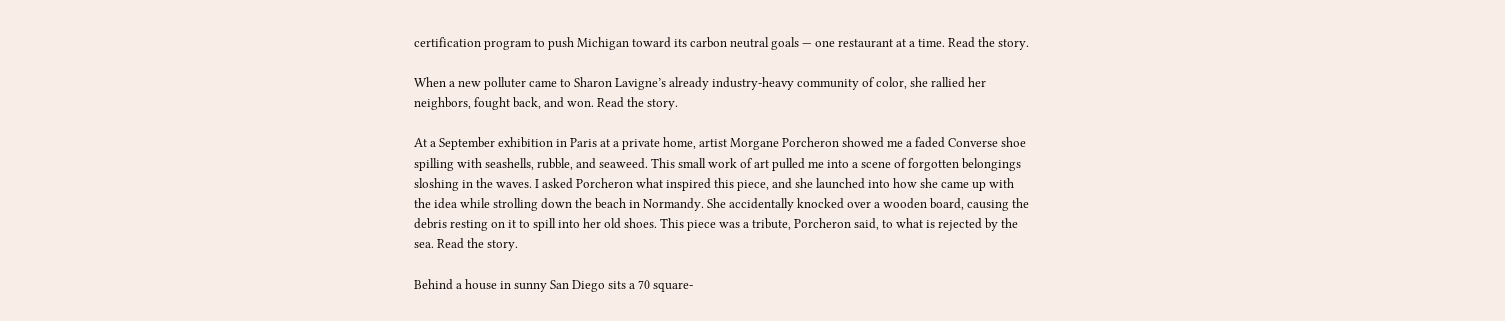certification program to push Michigan toward its carbon neutral goals — one restaurant at a time. Read the story.

When a new polluter came to Sharon Lavigne’s already industry-heavy community of color, she rallied her neighbors, fought back, and won. Read the story.

At a September exhibition in Paris at a private home, artist Morgane Porcheron showed me a faded Converse shoe spilling with seashells, rubble, and seaweed. This small work of art pulled me into a scene of forgotten belongings sloshing in the waves. I asked Porcheron what inspired this piece, and she launched into how she came up with the idea while strolling down the beach in Normandy. She accidentally knocked over a wooden board, causing the debris resting on it to spill into her old shoes. This piece was a tribute, Porcheron said, to what is rejected by the sea. Read the story.

Behind a house in sunny San Diego sits a 70 square-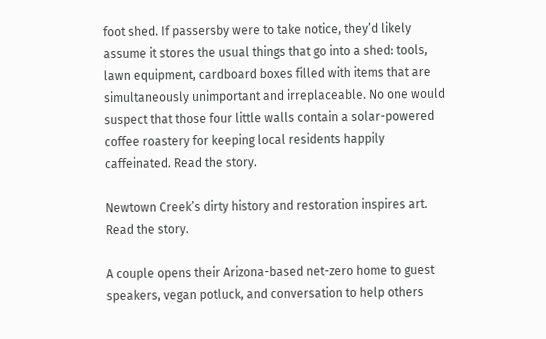foot shed. If passersby were to take notice, they’d likely assume it stores the usual things that go into a shed: tools, lawn equipment, cardboard boxes filled with items that are simultaneously unimportant and irreplaceable. No one would suspect that those four little walls contain a solar-powered coffee roastery for keeping local residents happily caffeinated. Read the story.

Newtown Creek’s dirty history and restoration inspires art. Read the story.

A couple opens their Arizona-based net-zero home to guest speakers, vegan potluck, and conversation to help others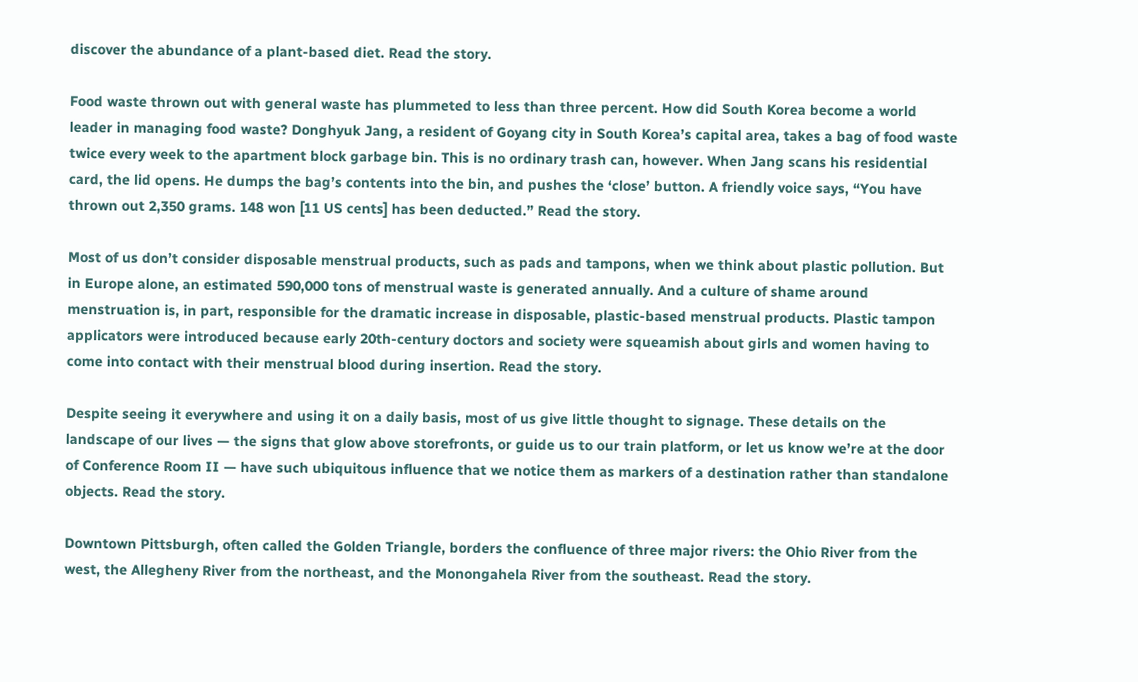discover the abundance of a plant-based diet. Read the story.

Food waste thrown out with general waste has plummeted to less than three percent. How did South Korea become a world leader in managing food waste? Donghyuk Jang, a resident of Goyang city in South Korea’s capital area, takes a bag of food waste twice every week to the apartment block garbage bin. This is no ordinary trash can, however. When Jang scans his residential card, the lid opens. He dumps the bag’s contents into the bin, and pushes the ‘close’ button. A friendly voice says, “You have thrown out 2,350 grams. 148 won [11 US cents] has been deducted.” Read the story.

Most of us don’t consider disposable menstrual products, such as pads and tampons, when we think about plastic pollution. But in Europe alone, an estimated 590,000 tons of menstrual waste is generated annually. And a culture of shame around menstruation is, in part, responsible for the dramatic increase in disposable, plastic-based menstrual products. Plastic tampon applicators were introduced because early 20th-century doctors and society were squeamish about girls and women having to come into contact with their menstrual blood during insertion. Read the story.

Despite seeing it everywhere and using it on a daily basis, most of us give little thought to signage. These details on the landscape of our lives — the signs that glow above storefronts, or guide us to our train platform, or let us know we’re at the door of Conference Room II — have such ubiquitous influence that we notice them as markers of a destination rather than standalone objects. Read the story.

Downtown Pittsburgh, often called the Golden Triangle, borders the confluence of three major rivers: the Ohio River from the west, the Allegheny River from the northeast, and the Monongahela River from the southeast. Read the story.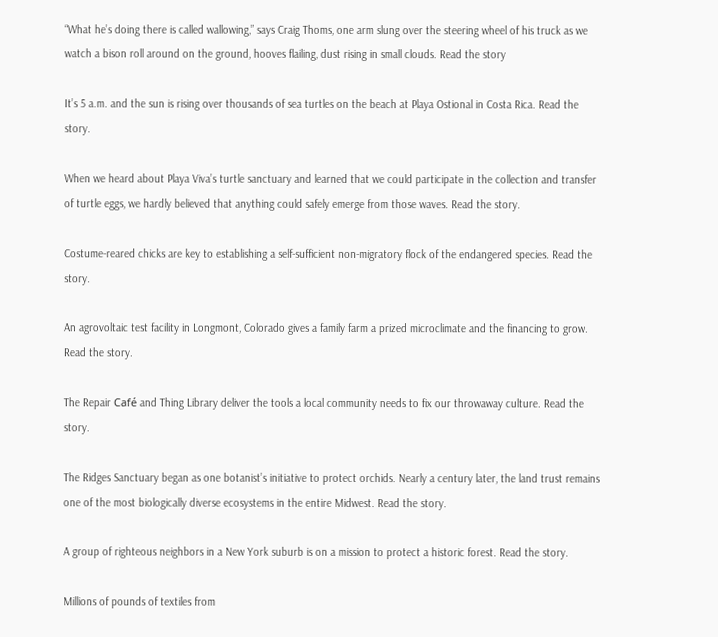“What he’s doing there is called wallowing,” says Craig Thoms, one arm slung over the steering wheel of his truck as we watch a bison roll around on the ground, hooves flailing, dust rising in small clouds. Read the story

It’s 5 a.m. and the sun is rising over thousands of sea turtles on the beach at Playa Ostional in Costa Rica. Read the story.

When we heard about Playa Viva’s turtle sanctuary and learned that we could participate in the collection and transfer of turtle eggs, we hardly believed that anything could safely emerge from those waves. Read the story.

Costume-reared chicks are key to establishing a self-sufficient non-migratory flock of the endangered species. Read the story.

An agrovoltaic test facility in Longmont, Colorado gives a family farm a prized microclimate and the financing to grow. Read the story.

The Repair Café and Thing Library deliver the tools a local community needs to fix our throwaway culture. Read the story.

The Ridges Sanctuary began as one botanist’s initiative to protect orchids. Nearly a century later, the land trust remains one of the most biologically diverse ecosystems in the entire Midwest. Read the story.

A group of righteous neighbors in a New York suburb is on a mission to protect a historic forest. Read the story.

Millions of pounds of textiles from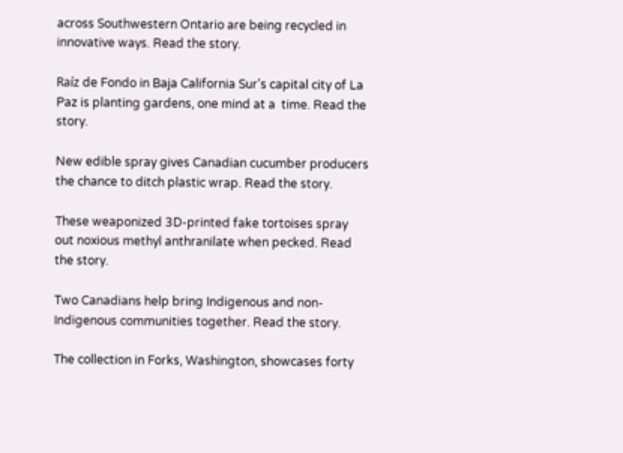across Southwestern Ontario are being recycled in innovative ways. Read the story.

Raíz de Fondo in Baja California Sur’s capital city of La Paz is planting gardens, one mind at a  time. Read the story.

New edible spray gives Canadian cucumber producers the chance to ditch plastic wrap. Read the story.

These weaponized 3D-printed fake tortoises spray out noxious methyl anthranilate when pecked. Read the story.

Two Canadians help bring Indigenous and non-Indigenous communities together. Read the story.

The collection in Forks, Washington, showcases forty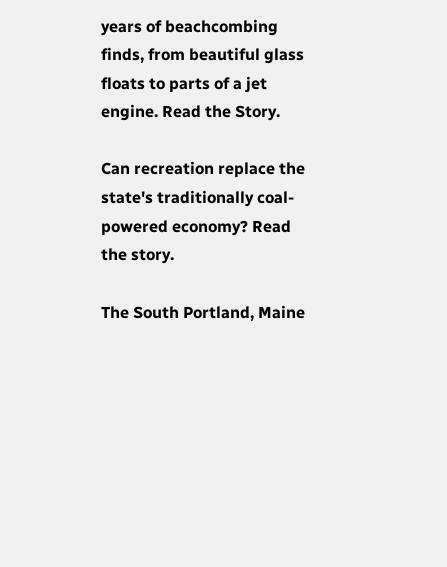years of beachcombing finds, from beautiful glass floats to parts of a jet engine. Read the Story.

Can recreation replace the state's traditionally coal-powered economy? Read the story.

The South Portland, Maine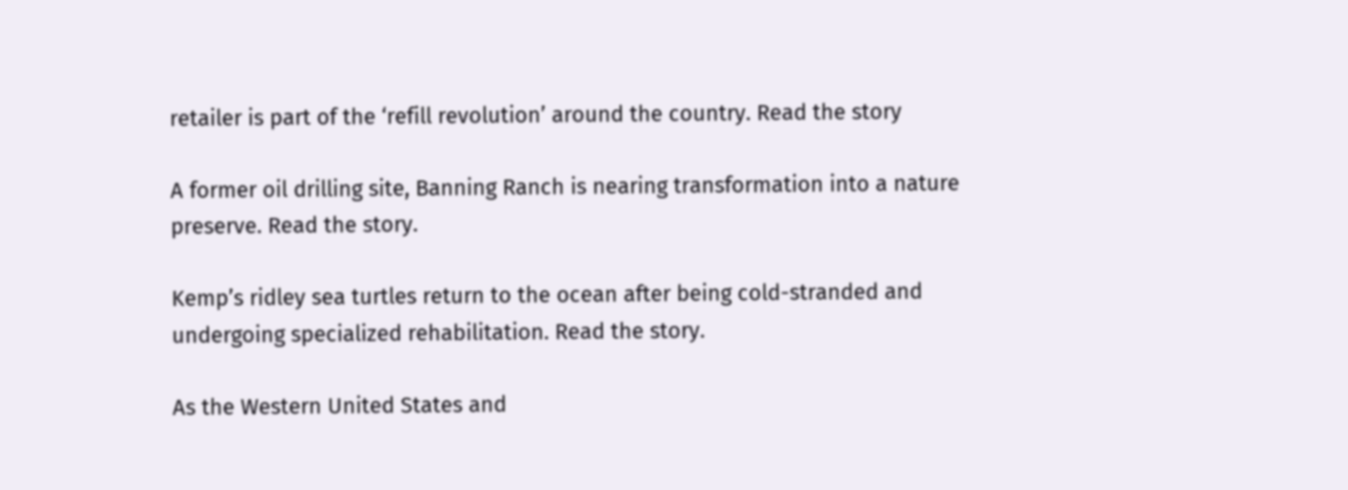retailer is part of the ‘refill revolution’ around the country. Read the story

A former oil drilling site, Banning Ranch is nearing transformation into a nature preserve. Read the story.

Kemp’s ridley sea turtles return to the ocean after being cold-stranded and undergoing specialized rehabilitation. Read the story.

As the Western United States and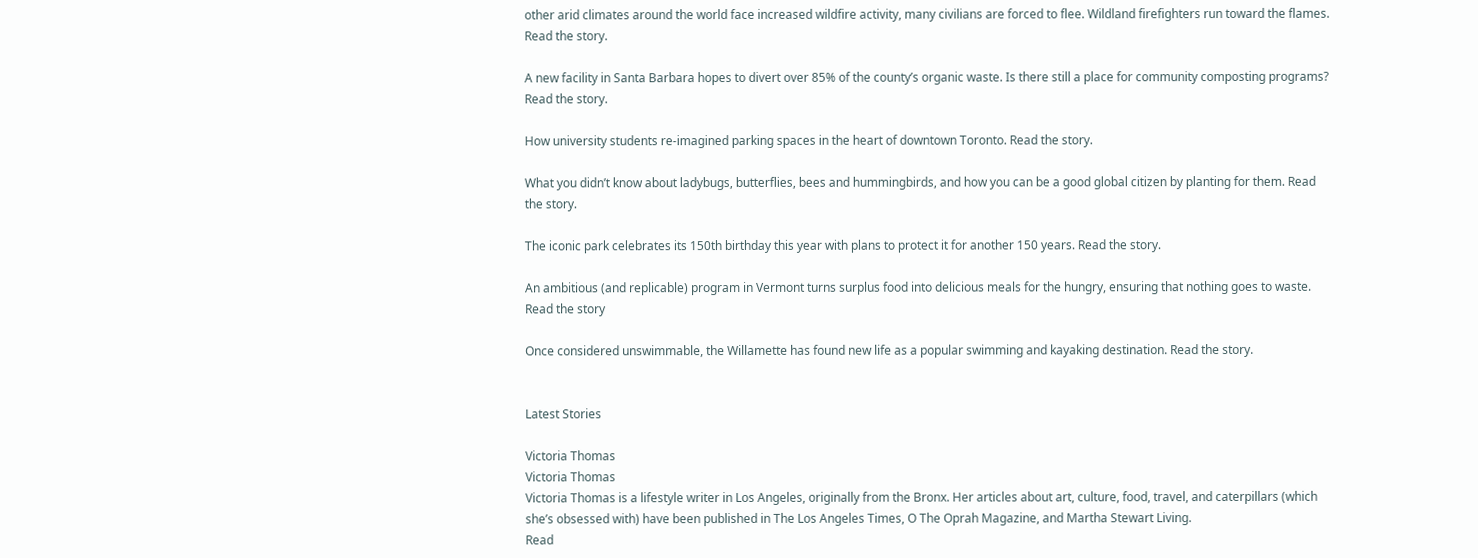other arid climates around the world face increased wildfire activity, many civilians are forced to flee. Wildland firefighters run toward the flames. Read the story.

A new facility in Santa Barbara hopes to divert over 85% of the county’s organic waste. Is there still a place for community composting programs? Read the story.

How university students re-imagined parking spaces in the heart of downtown Toronto. Read the story.

What you didn’t know about ladybugs, butterflies, bees and hummingbirds, and how you can be a good global citizen by planting for them. Read the story.

The iconic park celebrates its 150th birthday this year with plans to protect it for another 150 years. Read the story.

An ambitious (and replicable) program in Vermont turns surplus food into delicious meals for the hungry, ensuring that nothing goes to waste. Read the story

Once considered unswimmable, the Willamette has found new life as a popular swimming and kayaking destination. Read the story.


Latest Stories

Victoria Thomas
Victoria Thomas
Victoria Thomas is a lifestyle writer in Los Angeles, originally from the Bronx. Her articles about art, culture, food, travel, and caterpillars (which she’s obsessed with) have been published in The Los Angeles Times, O The Oprah Magazine, and Martha Stewart Living.
Read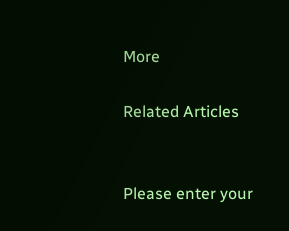More

Related Articles


Please enter your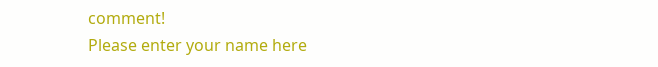comment!
Please enter your name here